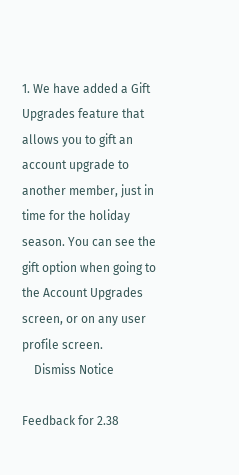1. We have added a Gift Upgrades feature that allows you to gift an account upgrade to another member, just in time for the holiday season. You can see the gift option when going to the Account Upgrades screen, or on any user profile screen.
    Dismiss Notice

Feedback for 2.38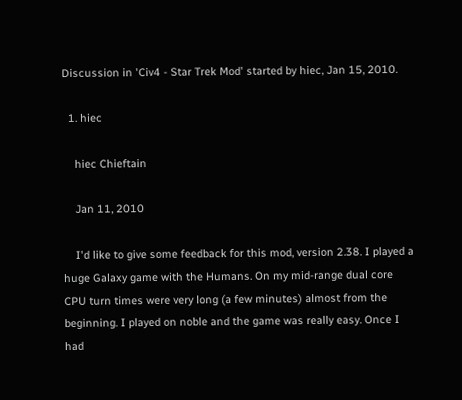Discussion in 'Civ4 - Star Trek Mod' started by hiec, Jan 15, 2010.

  1. hiec

    hiec Chieftain

    Jan 11, 2010

    I'd like to give some feedback for this mod, version 2.38. I played a huge Galaxy game with the Humans. On my mid-range dual core CPU turn times were very long (a few minutes) almost from the beginning. I played on noble and the game was really easy. Once I had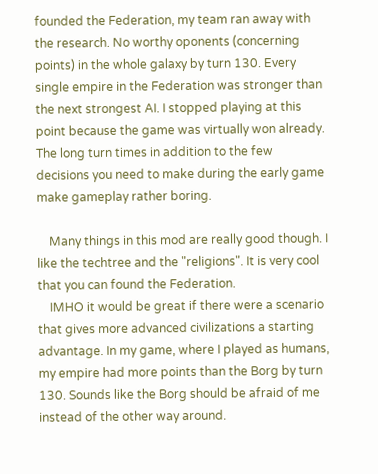founded the Federation, my team ran away with the research. No worthy oponents (concerning points) in the whole galaxy by turn 130. Every single empire in the Federation was stronger than the next strongest AI. I stopped playing at this point because the game was virtually won already. The long turn times in addition to the few decisions you need to make during the early game make gameplay rather boring.

    Many things in this mod are really good though. I like the techtree and the "religions". It is very cool that you can found the Federation.
    IMHO it would be great if there were a scenario that gives more advanced civilizations a starting advantage. In my game, where I played as humans, my empire had more points than the Borg by turn 130. Sounds like the Borg should be afraid of me instead of the other way around.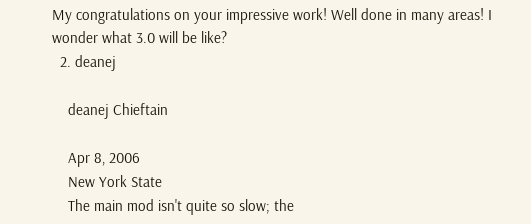My congratulations on your impressive work! Well done in many areas! I wonder what 3.0 will be like?
  2. deanej

    deanej Chieftain

    Apr 8, 2006
    New York State
    The main mod isn't quite so slow; the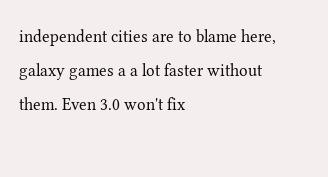independent cities are to blame here, galaxy games a a lot faster without them. Even 3.0 won't fix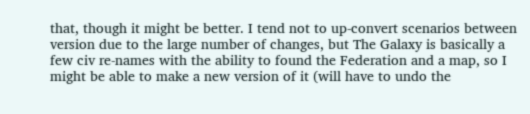that, though it might be better. I tend not to up-convert scenarios between version due to the large number of changes, but The Galaxy is basically a few civ re-names with the ability to found the Federation and a map, so I might be able to make a new version of it (will have to undo the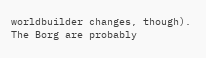worldbuilder changes, though). The Borg are probably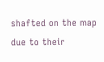shafted on the map due to their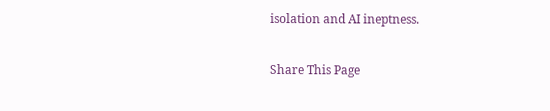isolation and AI ineptness.

Share This Page